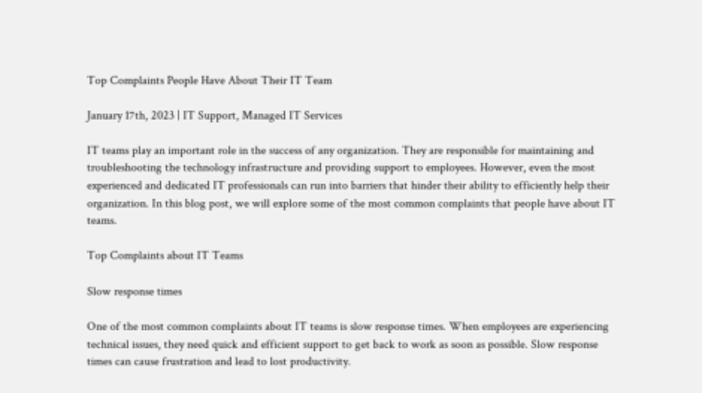Top Complaints People Have About Their IT Team

January 17th, 2023 | IT Support, Managed IT Services

IT teams play an important role in the success of any organization. They are responsible for maintaining and troubleshooting the technology infrastructure and providing support to employees. However, even the most experienced and dedicated IT professionals can run into barriers that hinder their ability to efficiently help their organization. In this blog post, we will explore some of the most common complaints that people have about IT teams.

Top Complaints about IT Teams

Slow response times

One of the most common complaints about IT teams is slow response times. When employees are experiencing technical issues, they need quick and efficient support to get back to work as soon as possible. Slow response times can cause frustration and lead to lost productivity.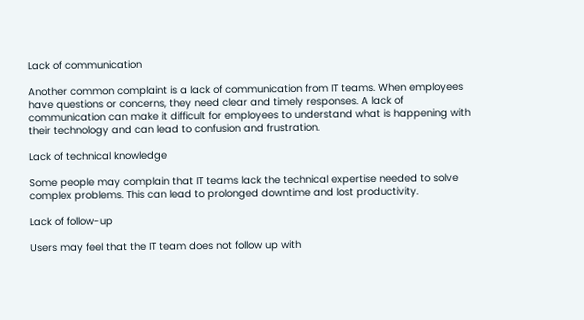Lack of communication

Another common complaint is a lack of communication from IT teams. When employees have questions or concerns, they need clear and timely responses. A lack of communication can make it difficult for employees to understand what is happening with their technology and can lead to confusion and frustration.

Lack of technical knowledge

Some people may complain that IT teams lack the technical expertise needed to solve complex problems. This can lead to prolonged downtime and lost productivity.

Lack of follow-up

Users may feel that the IT team does not follow up with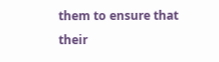them to ensure that their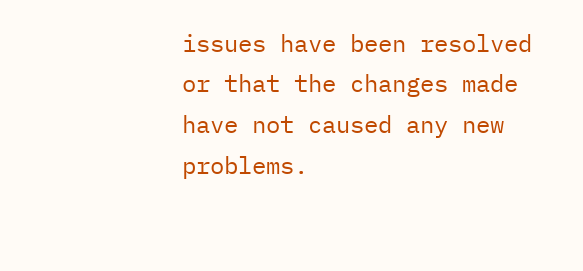issues have been resolved or that the changes made have not caused any new problems.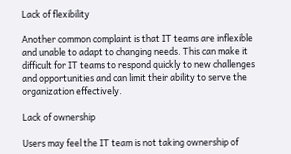Lack of flexibility

Another common complaint is that IT teams are inflexible and unable to adapt to changing needs. This can make it difficult for IT teams to respond quickly to new challenges and opportunities and can limit their ability to serve the organization effectively.

Lack of ownership

Users may feel the IT team is not taking ownership of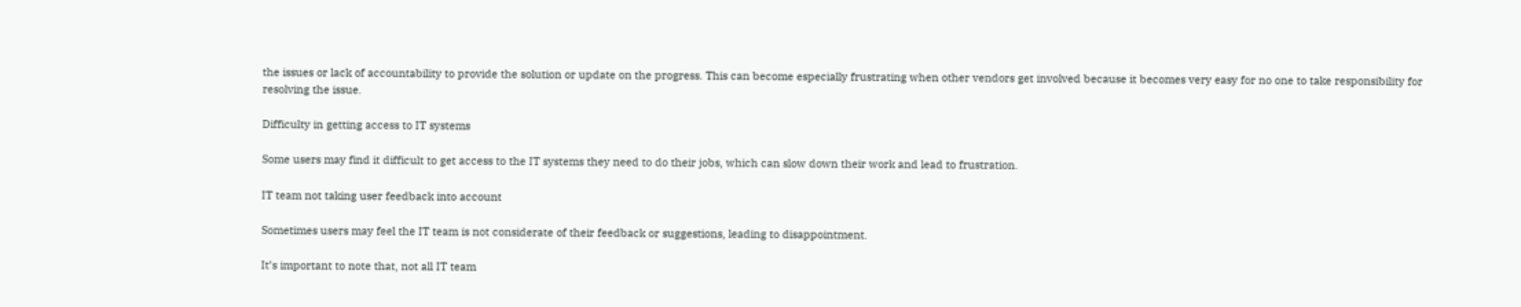the issues or lack of accountability to provide the solution or update on the progress. This can become especially frustrating when other vendors get involved because it becomes very easy for no one to take responsibility for resolving the issue.

Difficulty in getting access to IT systems

Some users may find it difficult to get access to the IT systems they need to do their jobs, which can slow down their work and lead to frustration.

IT team not taking user feedback into account

Sometimes users may feel the IT team is not considerate of their feedback or suggestions, leading to disappointment.

It’s important to note that, not all IT team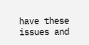have these issues and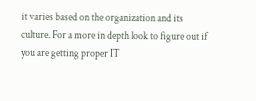it varies based on the organization and its culture. For a more in depth look to figure out if you are getting proper IT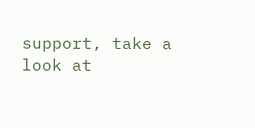support, take a look at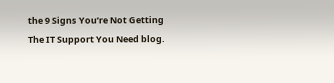the 9 Signs You’re Not Getting The IT Support You Need blog.